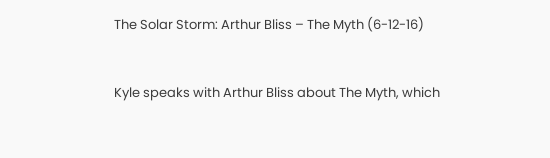The Solar Storm: Arthur Bliss – The Myth (6-12-16)


Kyle speaks with Arthur Bliss about The Myth, which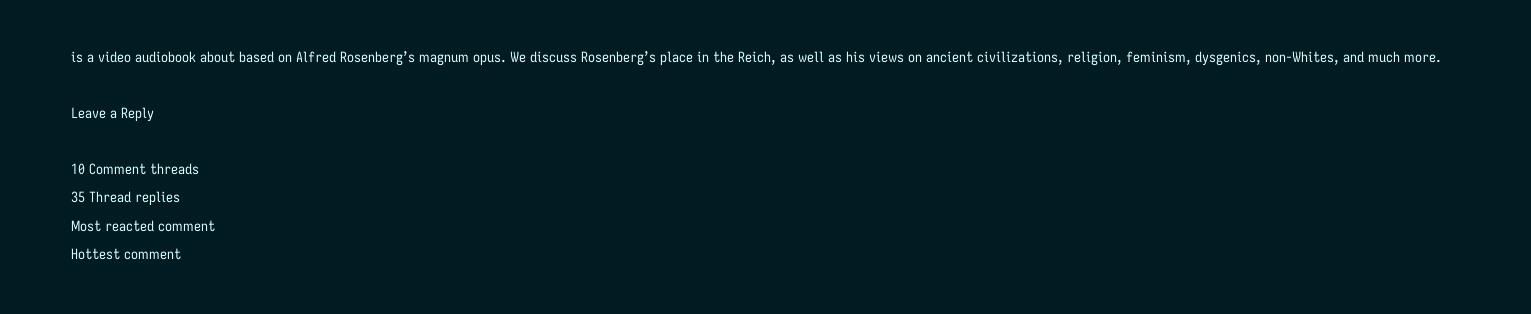is a video audiobook about based on Alfred Rosenberg’s magnum opus. We discuss Rosenberg’s place in the Reich, as well as his views on ancient civilizations, religion, feminism, dysgenics, non-Whites, and much more.

Leave a Reply

10 Comment threads
35 Thread replies
Most reacted comment
Hottest comment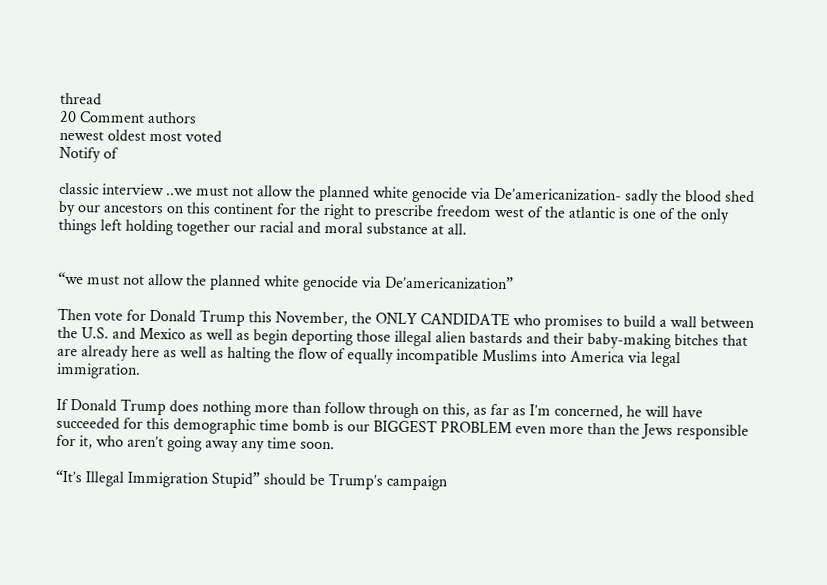thread
20 Comment authors
newest oldest most voted
Notify of

classic interview ..we must not allow the planned white genocide via De’americanization- sadly the blood shed by our ancestors on this continent for the right to prescribe freedom west of the atlantic is one of the only things left holding together our racial and moral substance at all.


“we must not allow the planned white genocide via De’americanization”

Then vote for Donald Trump this November, the ONLY CANDIDATE who promises to build a wall between the U.S. and Mexico as well as begin deporting those illegal alien bastards and their baby-making bitches that are already here as well as halting the flow of equally incompatible Muslims into America via legal immigration.

If Donald Trump does nothing more than follow through on this, as far as I’m concerned, he will have succeeded for this demographic time bomb is our BIGGEST PROBLEM even more than the Jews responsible for it, who aren’t going away any time soon.

“It’s Illegal Immigration Stupid” should be Trump’s campaign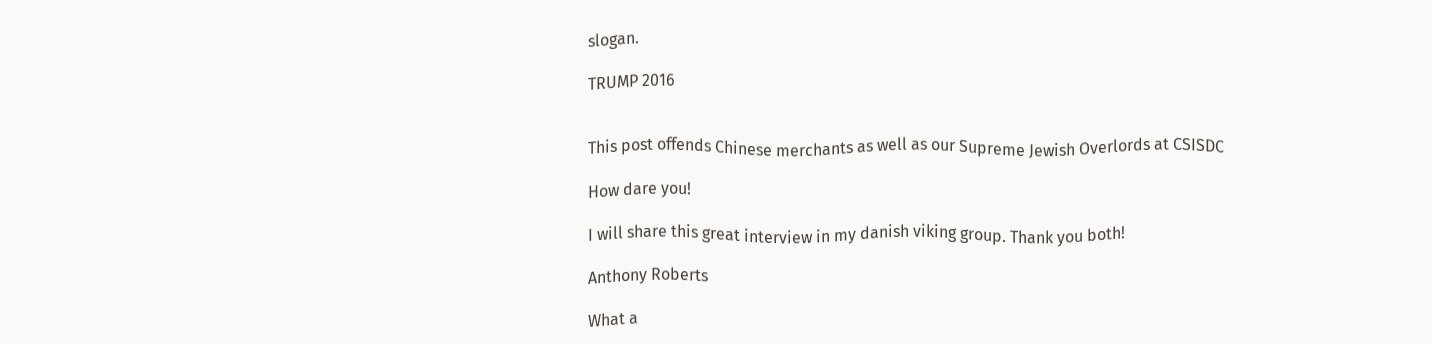slogan.

TRUMP 2016


This post offends Chinese merchants as well as our Supreme Jewish Overlords at CSISDC

How dare you!

I will share this great interview in my danish viking group. Thank you both!

Anthony Roberts

What a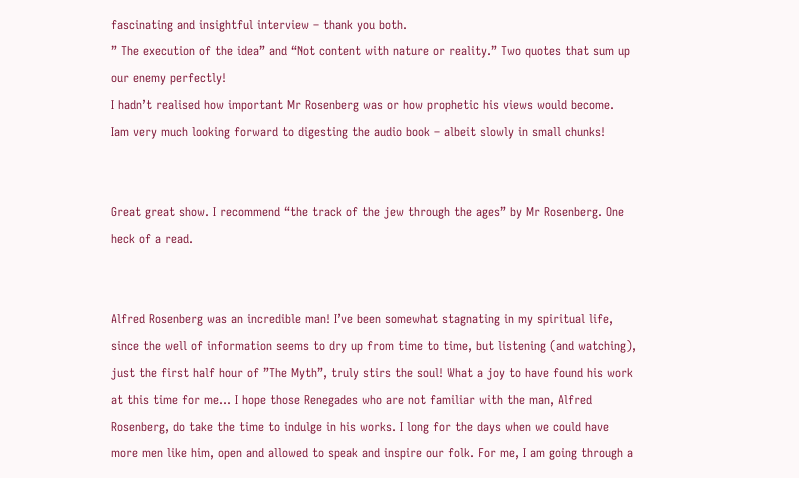fascinating and insightful interview – thank you both.
” The execution of the idea” and “Not content with nature or reality.” Two quotes that sum up our enemy perfectly!
I hadn’t realised how important Mr Rosenberg was or how prophetic his views would become.
Iam very much looking forward to digesting the audio book – albeit slowly in small chunks!


Great great show. I recommend “the track of the jew through the ages” by Mr Rosenberg. One heck of a read.


Alfred Rosenberg was an incredible man! I’ve been somewhat stagnating in my spiritual life, since the well of information seems to dry up from time to time, but listening (and watching), just the first half hour of ”The Myth”, truly stirs the soul! What a joy to have found his work at this time for me… I hope those Renegades who are not familiar with the man, Alfred Rosenberg, do take the time to indulge in his works. I long for the days when we could have more men like him, open and allowed to speak and inspire our folk. For me, I am going through a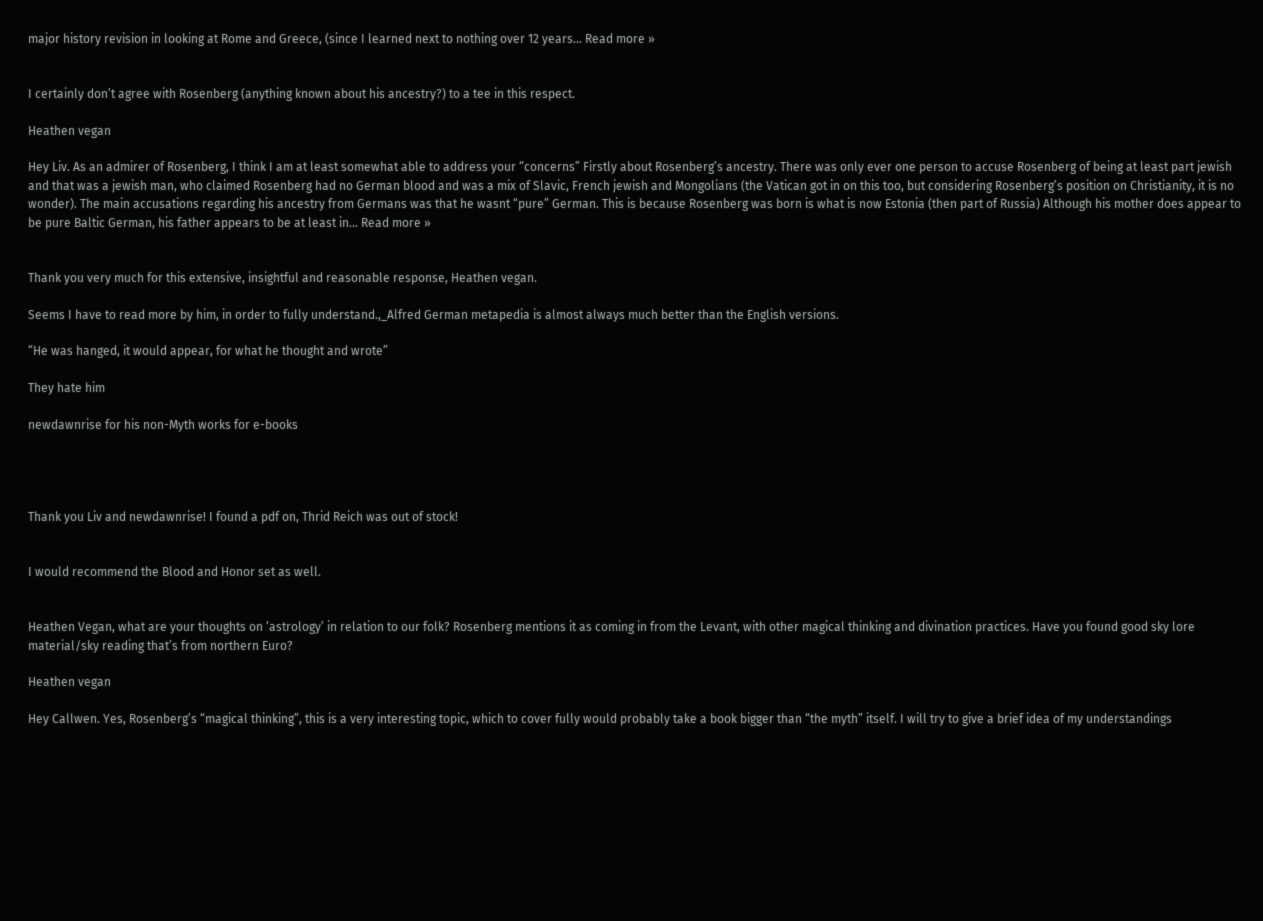major history revision in looking at Rome and Greece, (since I learned next to nothing over 12 years… Read more »


I certainly don’t agree with Rosenberg (anything known about his ancestry?) to a tee in this respect.

Heathen vegan

Hey Liv. As an admirer of Rosenberg, I think I am at least somewhat able to address your “concerns” Firstly about Rosenberg’s ancestry. There was only ever one person to accuse Rosenberg of being at least part jewish and that was a jewish man, who claimed Rosenberg had no German blood and was a mix of Slavic, French jewish and Mongolians (the Vatican got in on this too, but considering Rosenberg’s position on Christianity, it is no wonder). The main accusations regarding his ancestry from Germans was that he wasnt “pure” German. This is because Rosenberg was born is what is now Estonia (then part of Russia) Although his mother does appear to be pure Baltic German, his father appears to be at least in… Read more »


Thank you very much for this extensive, insightful and reasonable response, Heathen vegan.

Seems I have to read more by him, in order to fully understand.,_Alfred German metapedia is almost always much better than the English versions.

“He was hanged, it would appear, for what he thought and wrote”

They hate him

newdawnrise for his non-Myth works for e-books




Thank you Liv and newdawnrise! I found a pdf on, Thrid Reich was out of stock!


I would recommend the Blood and Honor set as well.


Heathen Vegan, what are your thoughts on ‘astrology’ in relation to our folk? Rosenberg mentions it as coming in from the Levant, with other magical thinking and divination practices. Have you found good sky lore material/sky reading that’s from northern Euro?

Heathen vegan

Hey Callwen. Yes, Rosenberg’s “magical thinking”, this is a very interesting topic, which to cover fully would probably take a book bigger than “the myth” itself. I will try to give a brief idea of my understandings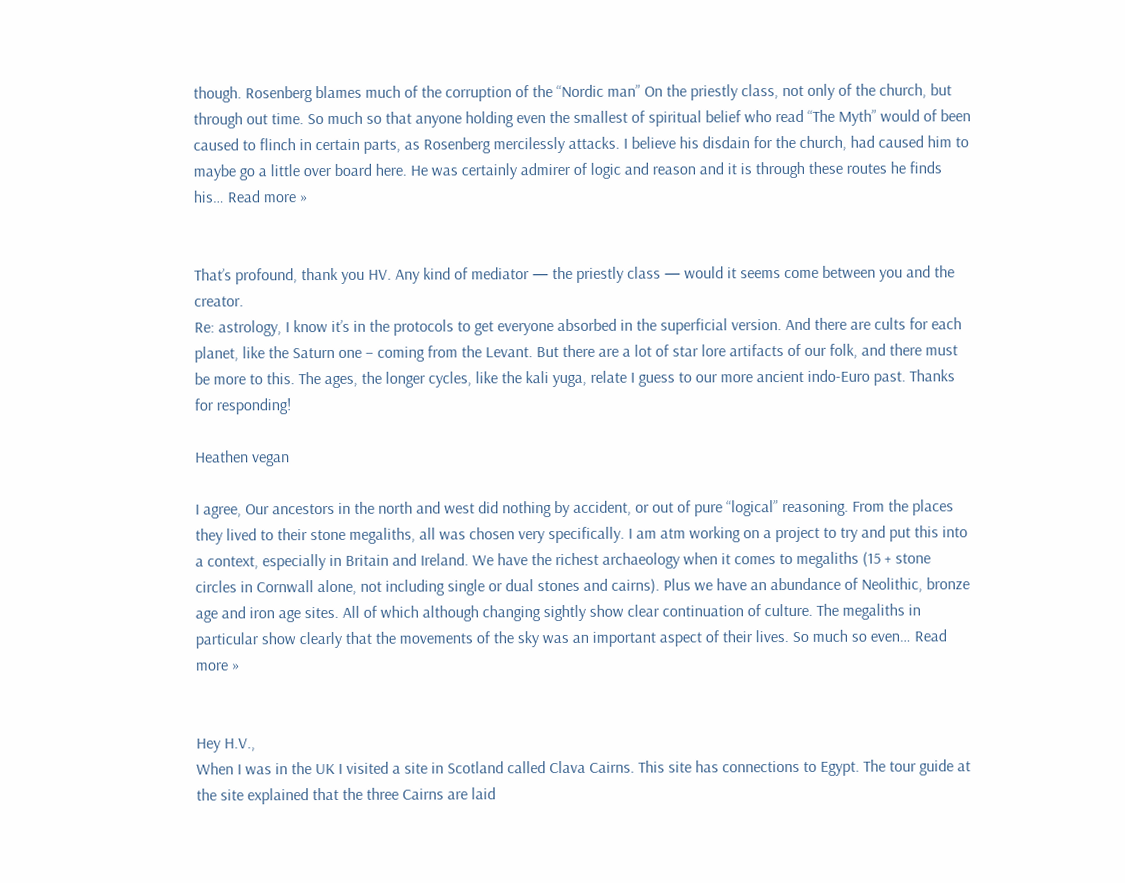though. Rosenberg blames much of the corruption of the “Nordic man” On the priestly class, not only of the church, but through out time. So much so that anyone holding even the smallest of spiritual belief who read “The Myth” would of been caused to flinch in certain parts, as Rosenberg mercilessly attacks. I believe his disdain for the church, had caused him to maybe go a little over board here. He was certainly admirer of logic and reason and it is through these routes he finds his… Read more »


That’s profound, thank you HV. Any kind of mediator — the priestly class — would it seems come between you and the creator.
Re: astrology, I know it’s in the protocols to get everyone absorbed in the superficial version. And there are cults for each planet, like the Saturn one – coming from the Levant. But there are a lot of star lore artifacts of our folk, and there must be more to this. The ages, the longer cycles, like the kali yuga, relate I guess to our more ancient indo-Euro past. Thanks for responding!

Heathen vegan

I agree, Our ancestors in the north and west did nothing by accident, or out of pure “logical” reasoning. From the places they lived to their stone megaliths, all was chosen very specifically. I am atm working on a project to try and put this into a context, especially in Britain and Ireland. We have the richest archaeology when it comes to megaliths (15 + stone circles in Cornwall alone, not including single or dual stones and cairns). Plus we have an abundance of Neolithic, bronze age and iron age sites. All of which although changing sightly show clear continuation of culture. The megaliths in particular show clearly that the movements of the sky was an important aspect of their lives. So much so even… Read more »


Hey H.V.,
When I was in the UK I visited a site in Scotland called Clava Cairns. This site has connections to Egypt. The tour guide at the site explained that the three Cairns are laid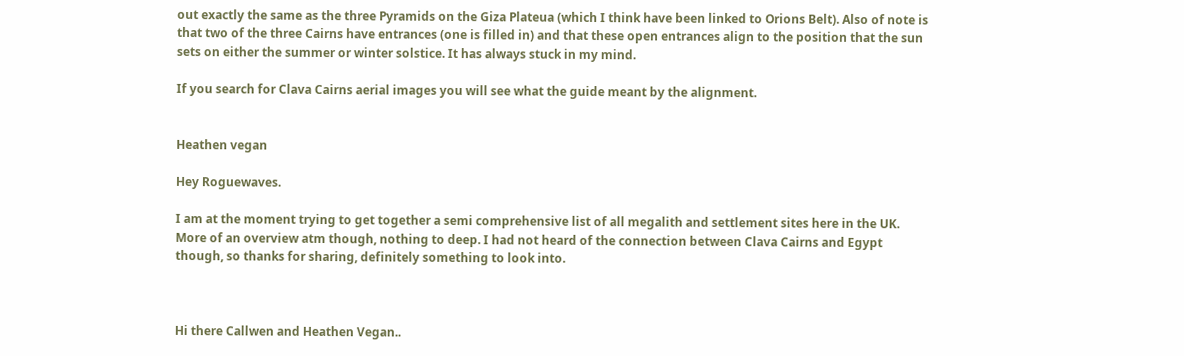out exactly the same as the three Pyramids on the Giza Plateua (which I think have been linked to Orions Belt). Also of note is that two of the three Cairns have entrances (one is filled in) and that these open entrances align to the position that the sun sets on either the summer or winter solstice. It has always stuck in my mind.

If you search for Clava Cairns aerial images you will see what the guide meant by the alignment.


Heathen vegan

Hey Roguewaves.

I am at the moment trying to get together a semi comprehensive list of all megalith and settlement sites here in the UK. More of an overview atm though, nothing to deep. I had not heard of the connection between Clava Cairns and Egypt though, so thanks for sharing, definitely something to look into.



Hi there Callwen and Heathen Vegan..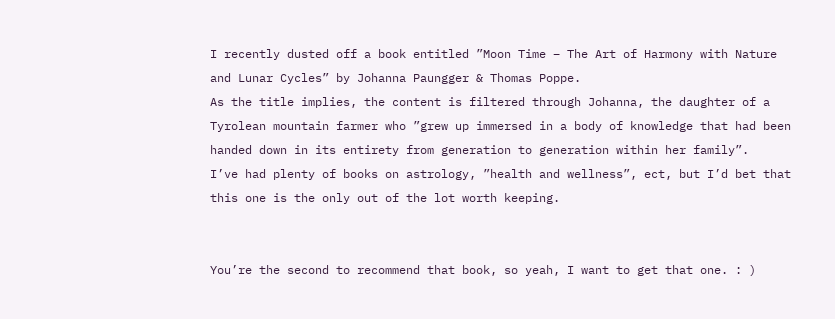I recently dusted off a book entitled ”Moon Time – The Art of Harmony with Nature and Lunar Cycles” by Johanna Paungger & Thomas Poppe.
As the title implies, the content is filtered through Johanna, the daughter of a Tyrolean mountain farmer who ”grew up immersed in a body of knowledge that had been handed down in its entirety from generation to generation within her family”.
I’ve had plenty of books on astrology, ”health and wellness”, ect, but I’d bet that this one is the only out of the lot worth keeping.


You’re the second to recommend that book, so yeah, I want to get that one. : )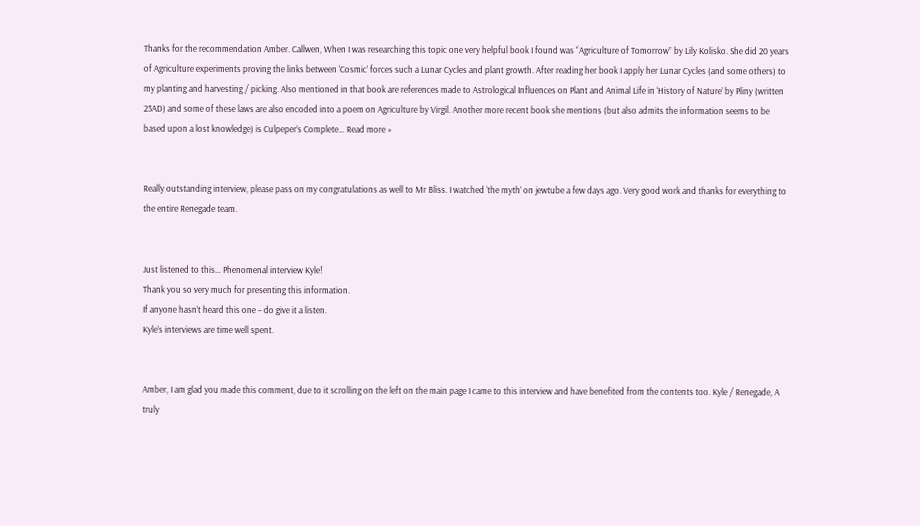Thanks for the recommendation Amber. Callwen, When I was researching this topic one very helpful book I found was “Agriculture of Tomorrow” by Lily Kolisko. She did 20 years of Agriculture experiments proving the links between ‘Cosmic’ forces such a Lunar Cycles and plant growth. After reading her book I apply her Lunar Cycles (and some others) to my planting and harvesting / picking. Also mentioned in that book are references made to Astrological Influences on Plant and Animal Life in ‘History of Nature’ by Pliny (written 23AD) and some of these laws are also encoded into a poem on Agriculture by Virgil. Another more recent book she mentions (but also admits the information seems to be based upon a lost knowledge) is Culpeper’s Complete… Read more »


Really outstanding interview, please pass on my congratulations as well to Mr Bliss. I watched ‘the myth’ on jewtube a few days ago. Very good work and thanks for everything to the entire Renegade team.


Just listened to this… Phenomenal interview Kyle!
Thank you so very much for presenting this information.
If anyone hasn’t heard this one – do give it a listen.
Kyle’s interviews are time well spent.


Amber, I am glad you made this comment, due to it scrolling on the left on the main page I came to this interview and have benefited from the contents too. Kyle / Renegade, A truly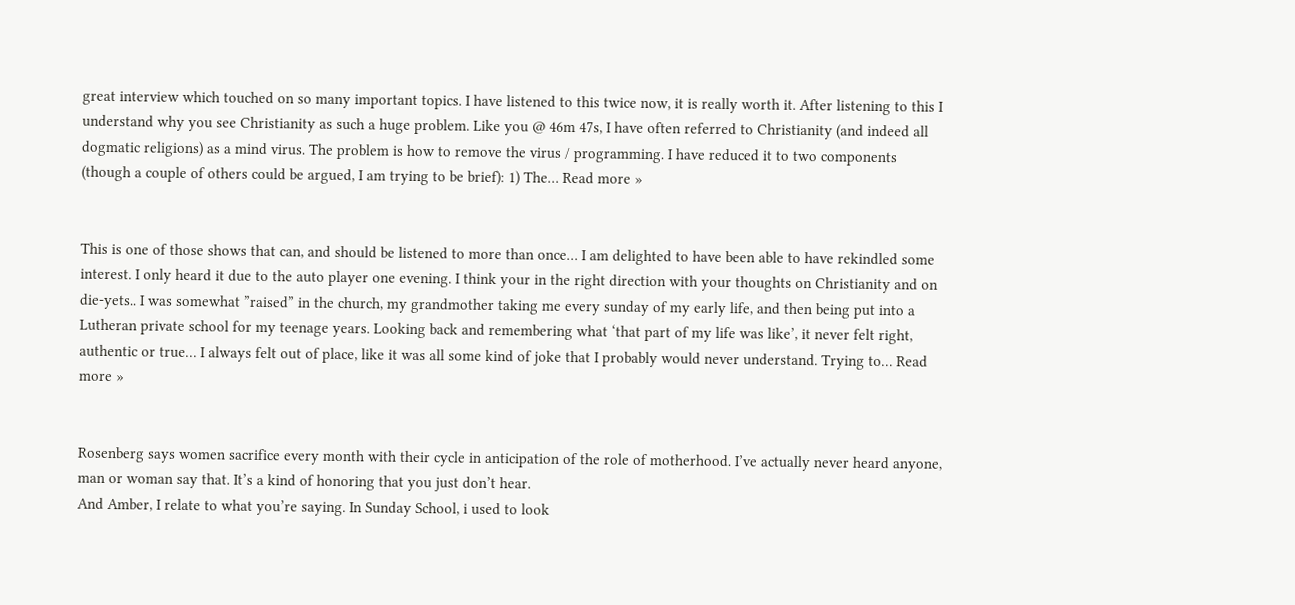great interview which touched on so many important topics. I have listened to this twice now, it is really worth it. After listening to this I understand why you see Christianity as such a huge problem. Like you @ 46m 47s, I have often referred to Christianity (and indeed all dogmatic religions) as a mind virus. The problem is how to remove the virus / programming. I have reduced it to two components (though a couple of others could be argued, I am trying to be brief): 1) The… Read more »


This is one of those shows that can, and should be listened to more than once… I am delighted to have been able to have rekindled some interest. I only heard it due to the auto player one evening. I think your in the right direction with your thoughts on Christianity and on die-yets.. I was somewhat ”raised” in the church, my grandmother taking me every sunday of my early life, and then being put into a Lutheran private school for my teenage years. Looking back and remembering what ‘that part of my life was like’, it never felt right, authentic or true… I always felt out of place, like it was all some kind of joke that I probably would never understand. Trying to… Read more »


Rosenberg says women sacrifice every month with their cycle in anticipation of the role of motherhood. I’ve actually never heard anyone, man or woman say that. It’s a kind of honoring that you just don’t hear.
And Amber, I relate to what you’re saying. In Sunday School, i used to look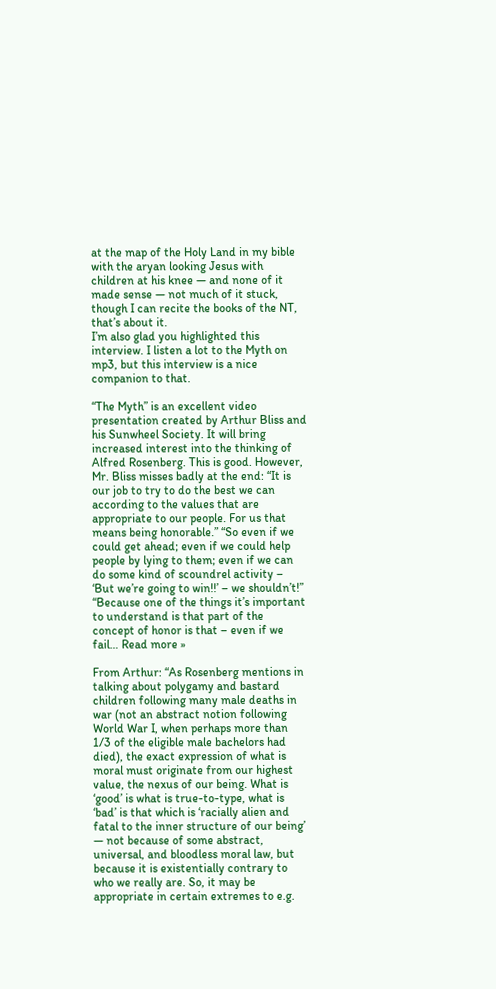at the map of the Holy Land in my bible with the aryan looking Jesus with children at his knee — and none of it made sense — not much of it stuck, though I can recite the books of the NT, that’s about it.
I’m also glad you highlighted this interview. I listen a lot to the Myth on mp3, but this interview is a nice companion to that.

“The Myth” is an excellent video presentation created by Arthur Bliss and his Sunwheel Society. It will bring increased interest into the thinking of Alfred Rosenberg. This is good. However, Mr. Bliss misses badly at the end: “It is our job to try to do the best we can according to the values that are appropriate to our people. For us that means being honorable.” “So even if we could get ahead; even if we could help people by lying to them; even if we can do some kind of scoundrel activity – ‘But we’re going to win!!’ – we shouldn’t!” “Because one of the things it’s important to understand is that part of the concept of honor is that – even if we fail… Read more »

From Arthur: “As Rosenberg mentions in talking about polygamy and bastard children following many male deaths in war (not an abstract notion following World War I, when perhaps more than 1/3 of the eligible male bachelors had died), the exact expression of what is moral must originate from our highest value, the nexus of our being. What is ‘good’ is what is true-to-type, what is ‘bad’ is that which is ‘racially alien and fatal to the inner structure of our being’ — not because of some abstract, universal, and bloodless moral law, but because it is existentially contrary to who we really are. So, it may be appropriate in certain extremes to e.g.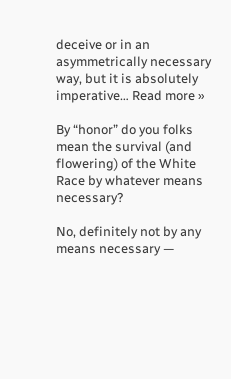deceive or in an asymmetrically necessary way, but it is absolutely imperative… Read more »

By “honor” do you folks mean the survival (and flowering) of the White Race by whatever means necessary?

No, definitely not by any means necessary —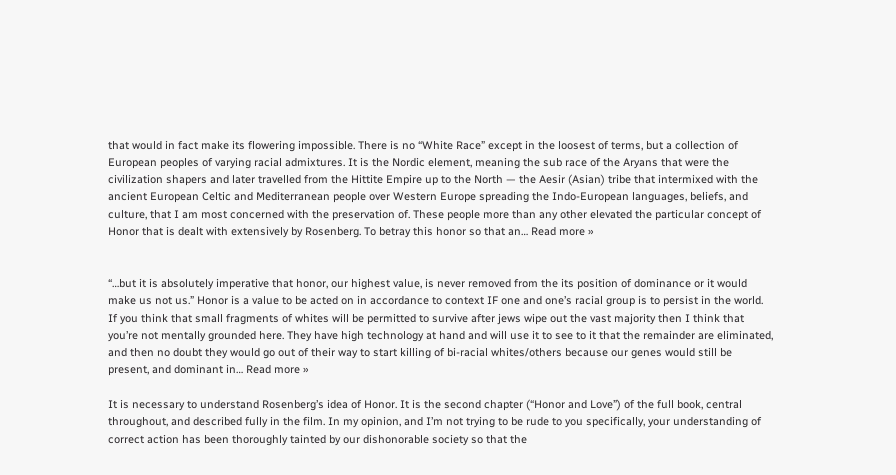that would in fact make its flowering impossible. There is no “White Race” except in the loosest of terms, but a collection of European peoples of varying racial admixtures. It is the Nordic element, meaning the sub race of the Aryans that were the civilization shapers and later travelled from the Hittite Empire up to the North — the Aesir (Asian) tribe that intermixed with the ancient European Celtic and Mediterranean people over Western Europe spreading the Indo-European languages, beliefs, and culture, that I am most concerned with the preservation of. These people more than any other elevated the particular concept of Honor that is dealt with extensively by Rosenberg. To betray this honor so that an… Read more »


“…but it is absolutely imperative that honor, our highest value, is never removed from the its position of dominance or it would make us not us.” Honor is a value to be acted on in accordance to context IF one and one’s racial group is to persist in the world. If you think that small fragments of whites will be permitted to survive after jews wipe out the vast majority then I think that you’re not mentally grounded here. They have high technology at hand and will use it to see to it that the remainder are eliminated, and then no doubt they would go out of their way to start killing of bi-racial whites/others because our genes would still be present, and dominant in… Read more »

It is necessary to understand Rosenberg’s idea of Honor. It is the second chapter (“Honor and Love”) of the full book, central throughout, and described fully in the film. In my opinion, and I’m not trying to be rude to you specifically, your understanding of correct action has been thoroughly tainted by our dishonorable society so that the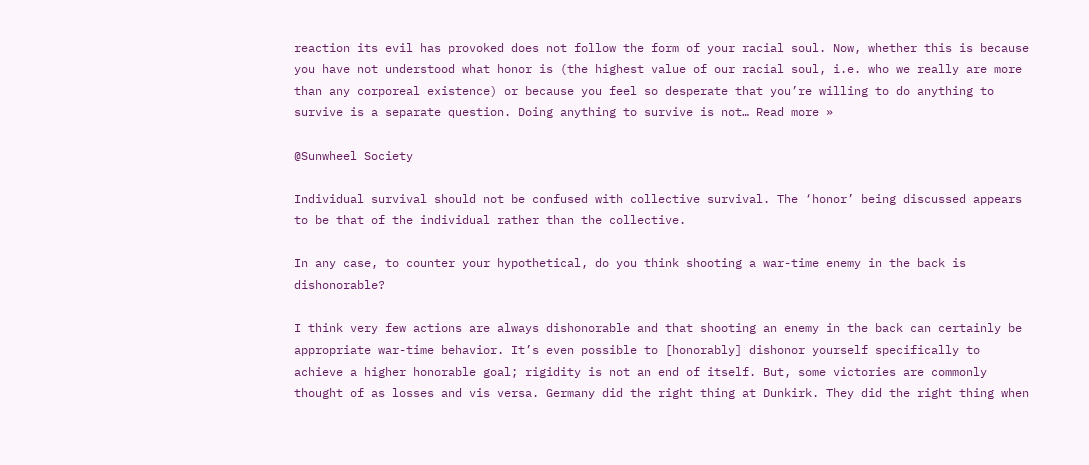reaction its evil has provoked does not follow the form of your racial soul. Now, whether this is because you have not understood what honor is (the highest value of our racial soul, i.e. who we really are more than any corporeal existence) or because you feel so desperate that you’re willing to do anything to survive is a separate question. Doing anything to survive is not… Read more »

@Sunwheel Society

Individual survival should not be confused with collective survival. The ‘honor’ being discussed appears to be that of the individual rather than the collective.

In any case, to counter your hypothetical, do you think shooting a war-time enemy in the back is dishonorable?

I think very few actions are always dishonorable and that shooting an enemy in the back can certainly be appropriate war-time behavior. It’s even possible to [honorably] dishonor yourself specifically to achieve a higher honorable goal; rigidity is not an end of itself. But, some victories are commonly thought of as losses and vis versa. Germany did the right thing at Dunkirk. They did the right thing when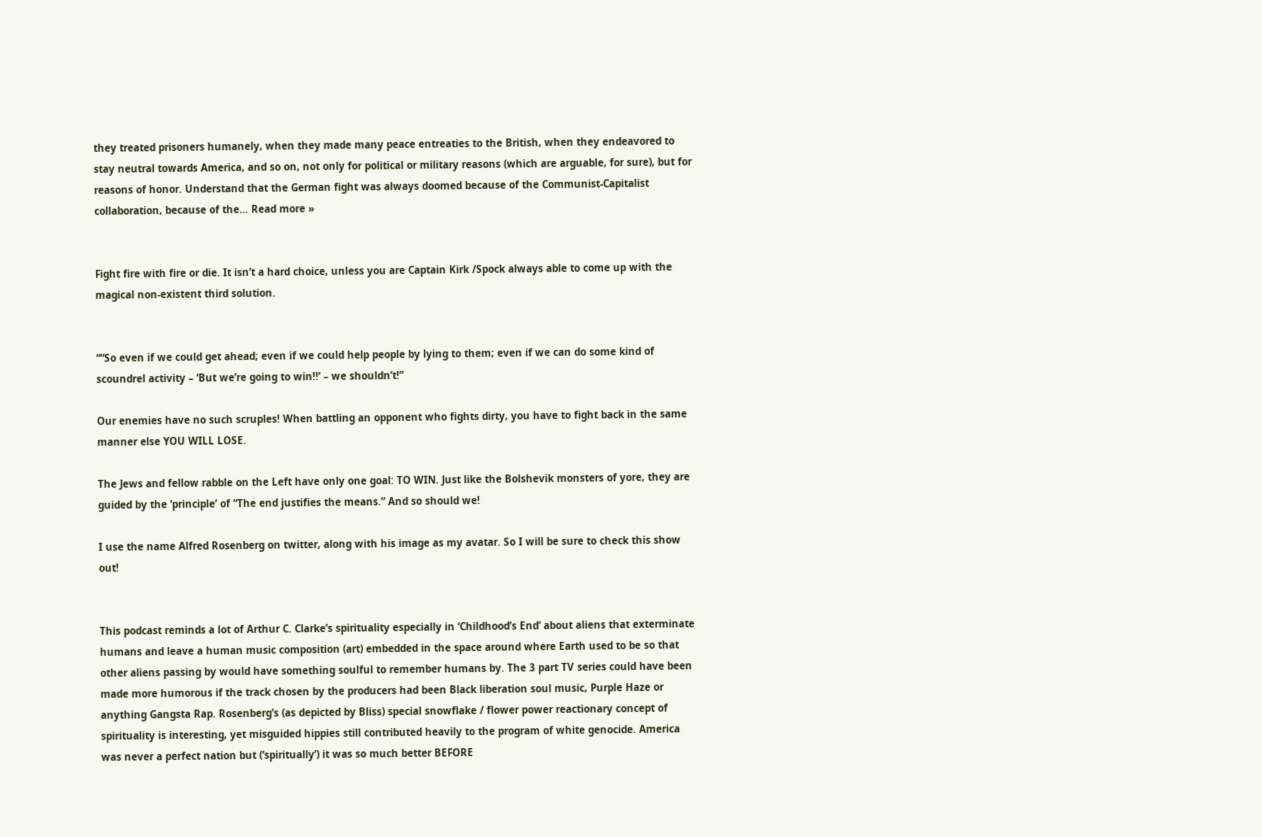they treated prisoners humanely, when they made many peace entreaties to the British, when they endeavored to stay neutral towards America, and so on, not only for political or military reasons (which are arguable, for sure), but for reasons of honor. Understand that the German fight was always doomed because of the Communist-Capitalist collaboration, because of the… Read more »


Fight fire with fire or die. It isn’t a hard choice, unless you are Captain Kirk /Spock always able to come up with the magical non-existent third solution.


““So even if we could get ahead; even if we could help people by lying to them; even if we can do some kind of scoundrel activity – ‘But we’re going to win!!’ – we shouldn’t!”

Our enemies have no such scruples! When battling an opponent who fights dirty, you have to fight back in the same manner else YOU WILL LOSE.

The Jews and fellow rabble on the Left have only one goal: TO WIN. Just like the Bolshevik monsters of yore, they are guided by the ‘principle’ of “The end justifies the means.” And so should we!

I use the name Alfred Rosenberg on twitter, along with his image as my avatar. So I will be sure to check this show out!


This podcast reminds a lot of Arthur C. Clarke’s spirituality especially in ‘Childhood’s End’ about aliens that exterminate humans and leave a human music composition (art) embedded in the space around where Earth used to be so that other aliens passing by would have something soulful to remember humans by. The 3 part TV series could have been made more humorous if the track chosen by the producers had been Black liberation soul music, Purple Haze or anything Gangsta Rap. Rosenberg’s (as depicted by Bliss) special snowflake / flower power reactionary concept of spirituality is interesting, yet misguided hippies still contributed heavily to the program of white genocide. America was never a perfect nation but (‘spiritually’) it was so much better BEFORE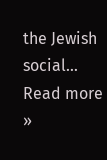the Jewish social… Read more »